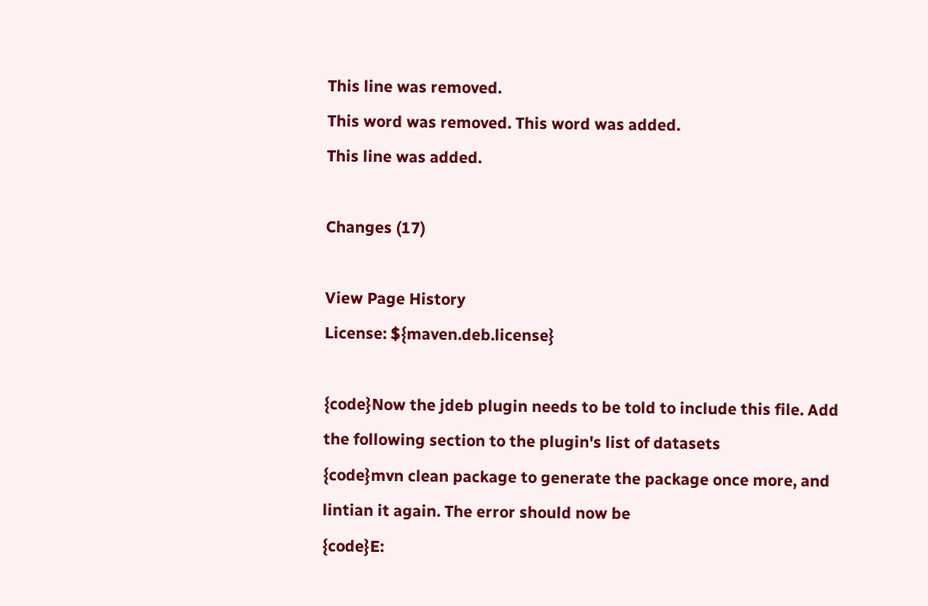This line was removed.
This word was removed. This word was added.
This line was added.

Changes (17)

View Page History
License: ${maven.deb.license}

{code}Now the jdeb plugin needs to be told to include this file. Add the following section to the plugin's list of datasets
{code}mvn clean package to generate the package once more, and lintian it again. The error should now be
{code}E: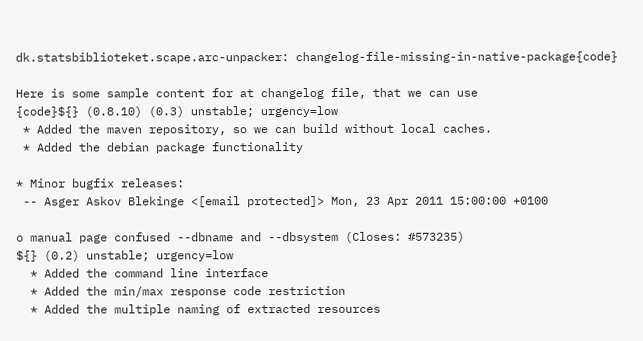dk.statsbiblioteket.scape.arc-unpacker: changelog-file-missing-in-native-package{code}

Here is some sample content for at changelog file, that we can use
{code}${} (0.8.10) (0.3) unstable; urgency=low
 * Added the maven repository, so we can build without local caches.
 * Added the debian package functionality

* Minor bugfix releases:
 -- Asger Askov Blekinge <[email protected]> Mon, 23 Apr 2011 15:00:00 +0100

o manual page confused --dbname and --dbsystem (Closes: #573235)
${} (0.2) unstable; urgency=low
  * Added the command line interface
  * Added the min/max response code restriction
  * Added the multiple naming of extracted resources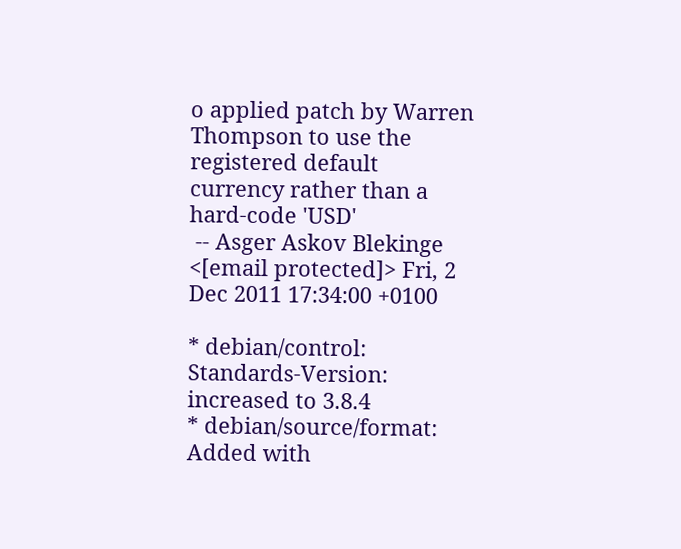o applied patch by Warren Thompson to use the registered default
currency rather than a hard-code 'USD'
 -- Asger Askov Blekinge <[email protected]> Fri, 2 Dec 2011 17:34:00 +0100

* debian/control: Standards-Version: increased to 3.8.4
* debian/source/format: Added with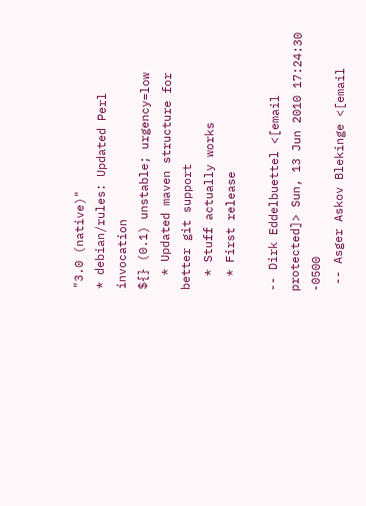"3.0 (native)"
* debian/rules: Updated Perl invocation
${} (0.1) unstable; urgency=low
  * Updated maven structure for better git support
  * Stuff actually works
  * First release

-- Dirk Eddelbuettel <[email protected]> Sun, 13 Jun 2010 17:24:30 -0500
 -- Asger Askov Blekinge <[email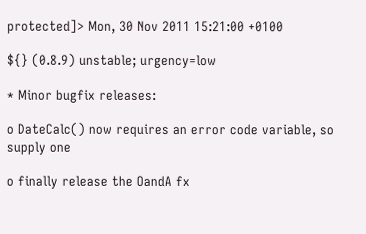protected]> Mon, 30 Nov 2011 15:21:00 +0100

${} (0.8.9) unstable; urgency=low

* Minor bugfix releases:

o DateCalc() now requires an error code variable, so supply one

o finally release the OandA fx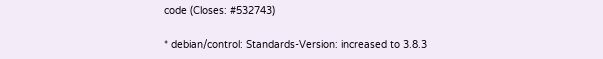code (Closes: #532743)

* debian/control: Standards-Version: increased to 3.8.3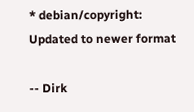* debian/copyright: Updated to newer format

-- Dirk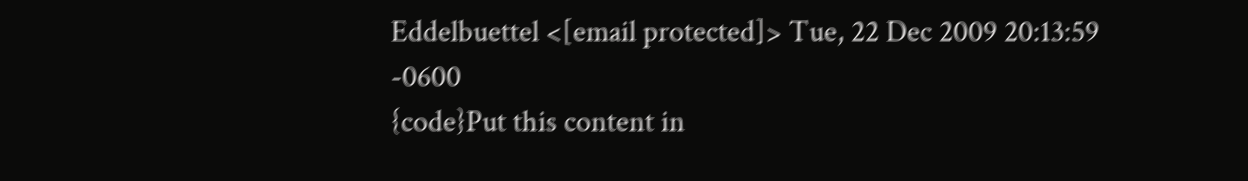Eddelbuettel <[email protected]> Tue, 22 Dec 2009 20:13:59 -0600
{code}Put this content in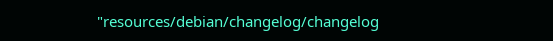"resources/debian/changelog/changelog